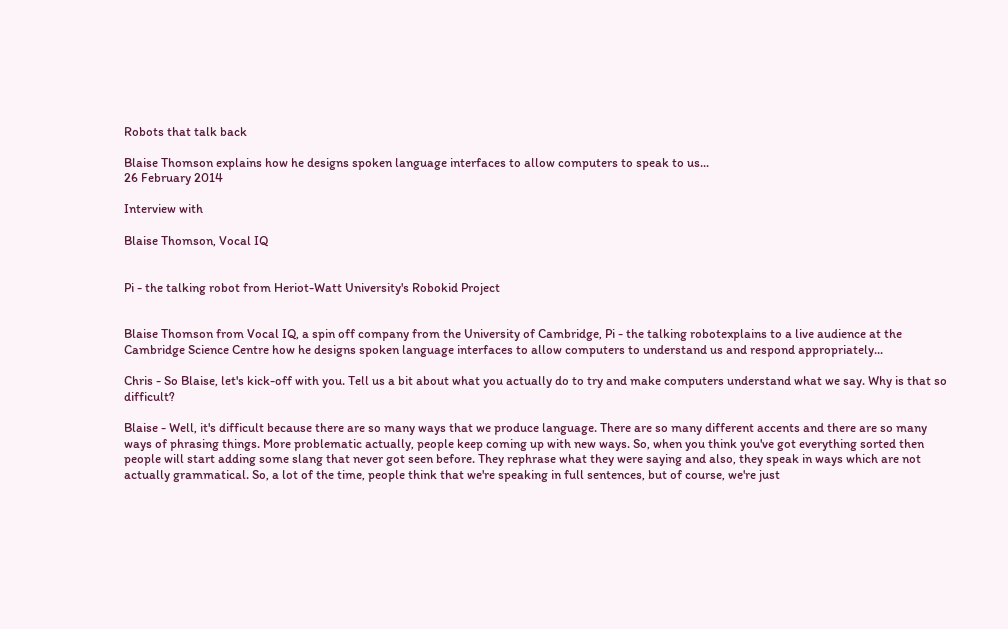Robots that talk back

Blaise Thomson explains how he designs spoken language interfaces to allow computers to speak to us...
26 February 2014

Interview with

Blaise Thomson, Vocal IQ


Pi - the talking robot from Heriot-Watt University's Robokid Project


Blaise Thomson from Vocal IQ, a spin off company from the University of Cambridge, Pi - the talking robotexplains to a live audience at the Cambridge Science Centre how he designs spoken language interfaces to allow computers to understand us and respond appropriately...

Chris - So Blaise, let's kick-off with you. Tell us a bit about what you actually do to try and make computers understand what we say. Why is that so difficult?

Blaise - Well, it's difficult because there are so many ways that we produce language. There are so many different accents and there are so many ways of phrasing things. More problematic actually, people keep coming up with new ways. So, when you think you've got everything sorted then people will start adding some slang that never got seen before. They rephrase what they were saying and also, they speak in ways which are not actually grammatical. So, a lot of the time, people think that we're speaking in full sentences, but of course, we're just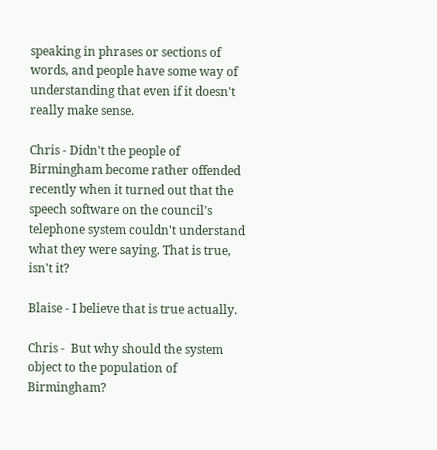speaking in phrases or sections of words, and people have some way of understanding that even if it doesn't really make sense.

Chris - Didn't the people of Birmingham become rather offended recently when it turned out that the speech software on the council's telephone system couldn't understand what they were saying. That is true, isn't it?

Blaise - I believe that is true actually.

Chris -  But why should the system object to the population of Birmingham?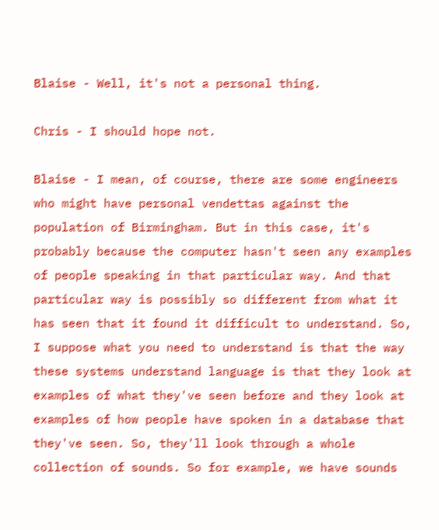Blaise - Well, it's not a personal thing.

Chris - I should hope not.

Blaise - I mean, of course, there are some engineers who might have personal vendettas against the population of Birmingham. But in this case, it's probably because the computer hasn't seen any examples of people speaking in that particular way. And that particular way is possibly so different from what it has seen that it found it difficult to understand. So, I suppose what you need to understand is that the way these systems understand language is that they look at examples of what they've seen before and they look at examples of how people have spoken in a database that they've seen. So, they'll look through a whole collection of sounds. So for example, we have sounds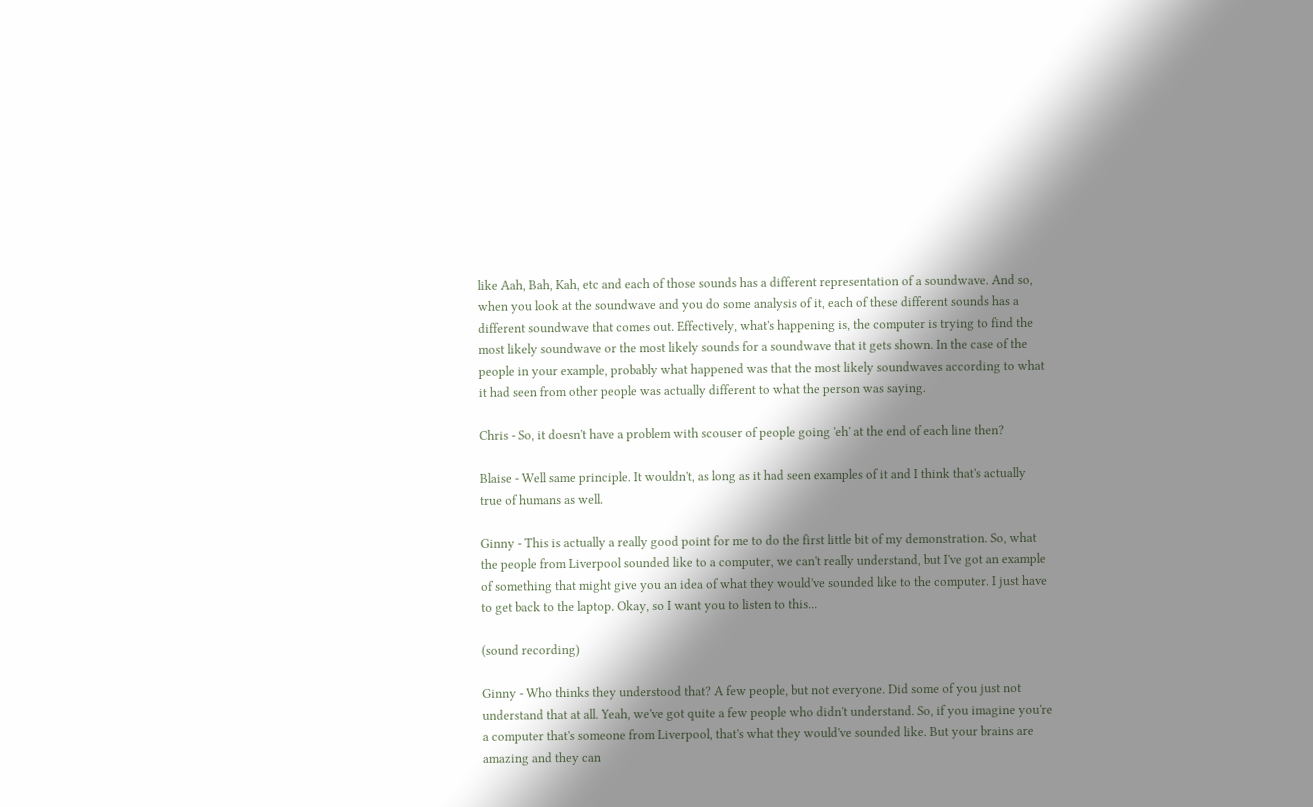like Aah, Bah, Kah, etc and each of those sounds has a different representation of a soundwave. And so, when you look at the soundwave and you do some analysis of it, each of these different sounds has a different soundwave that comes out. Effectively, what's happening is, the computer is trying to find the most likely soundwave or the most likely sounds for a soundwave that it gets shown. In the case of the people in your example, probably what happened was that the most likely soundwaves according to what it had seen from other people was actually different to what the person was saying.

Chris - So, it doesn't have a problem with scouser of people going 'eh' at the end of each line then?

Blaise - Well same principle. It wouldn't, as long as it had seen examples of it and I think that's actually true of humans as well.

Ginny - This is actually a really good point for me to do the first little bit of my demonstration. So, what the people from Liverpool sounded like to a computer, we can't really understand, but I've got an example of something that might give you an idea of what they would've sounded like to the computer. I just have to get back to the laptop. Okay, so I want you to listen to this...

(sound recording)

Ginny - Who thinks they understood that? A few people, but not everyone. Did some of you just not understand that at all. Yeah, we've got quite a few people who didn't understand. So, if you imagine you're a computer that's someone from Liverpool, that's what they would've sounded like. But your brains are amazing and they can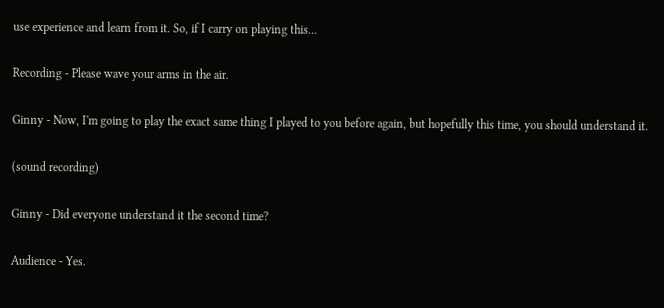use experience and learn from it. So, if I carry on playing this...

Recording - Please wave your arms in the air.

Ginny - Now, I'm going to play the exact same thing I played to you before again, but hopefully this time, you should understand it.

(sound recording)

Ginny - Did everyone understand it the second time?

Audience - Yes.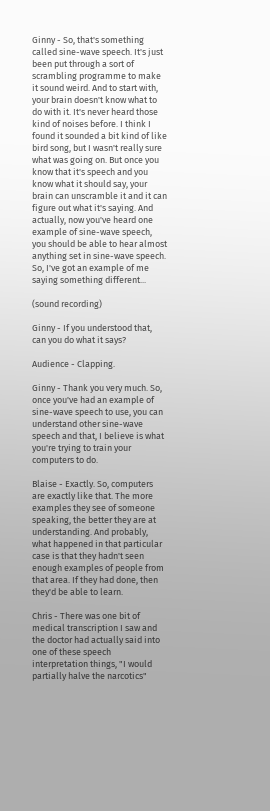Ginny - So, that's something called sine-wave speech. It's just been put through a sort of scrambling programme to make it sound weird. And to start with, your brain doesn't know what to do with it. It's never heard those kind of noises before. I think I found it sounded a bit kind of like bird song, but I wasn't really sure what was going on. But once you know that it's speech and you know what it should say, your brain can unscramble it and it can figure out what it's saying. And actually, now you've heard one example of sine-wave speech, you should be able to hear almost anything set in sine-wave speech. So, I've got an example of me saying something different...

(sound recording)

Ginny - If you understood that, can you do what it says?

Audience - Clapping.

Ginny - Thank you very much. So, once you've had an example of sine-wave speech to use, you can understand other sine-wave speech and that, I believe is what you're trying to train your computers to do.

Blaise - Exactly. So, computers are exactly like that. The more examples they see of someone speaking, the better they are at understanding. And probably, what happened in that particular case is that they hadn't seen enough examples of people from that area. If they had done, then they'd be able to learn.

Chris - There was one bit of medical transcription I saw and the doctor had actually said into one of these speech interpretation things, "I would partially halve the narcotics"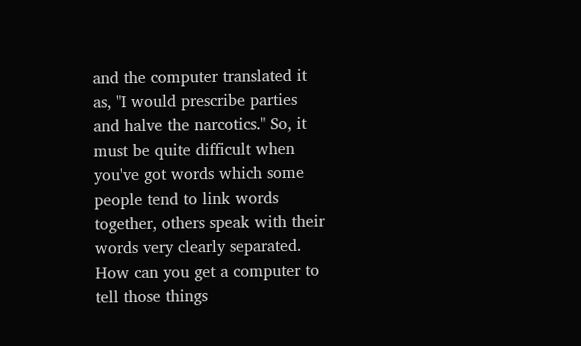and the computer translated it as, "I would prescribe parties and halve the narcotics." So, it must be quite difficult when you've got words which some people tend to link words together, others speak with their words very clearly separated. How can you get a computer to tell those things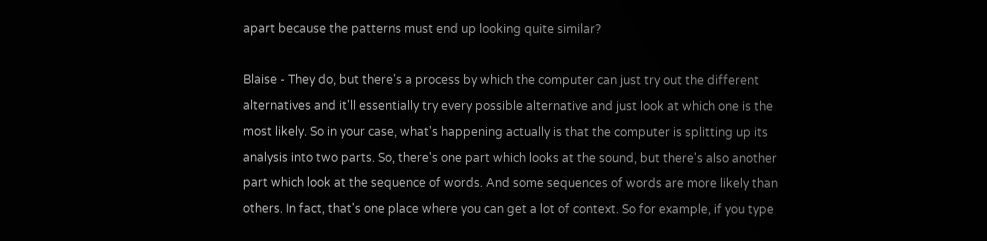apart because the patterns must end up looking quite similar?

Blaise - They do, but there's a process by which the computer can just try out the different alternatives and it'll essentially try every possible alternative and just look at which one is the most likely. So in your case, what's happening actually is that the computer is splitting up its analysis into two parts. So, there's one part which looks at the sound, but there's also another part which look at the sequence of words. And some sequences of words are more likely than others. In fact, that's one place where you can get a lot of context. So for example, if you type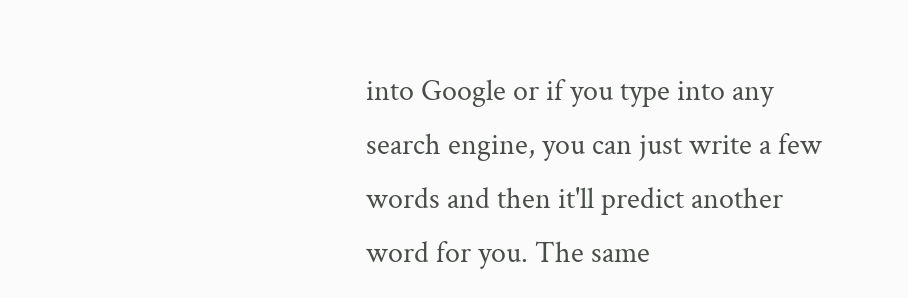into Google or if you type into any search engine, you can just write a few words and then it'll predict another word for you. The same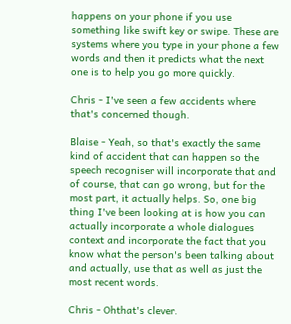happens on your phone if you use something like swift key or swipe. These are systems where you type in your phone a few words and then it predicts what the next one is to help you go more quickly.

Chris - I've seen a few accidents where that's concerned though.

Blaise - Yeah, so that's exactly the same kind of accident that can happen so the speech recogniser will incorporate that and of course, that can go wrong, but for the most part, it actually helps. So, one big thing I've been looking at is how you can actually incorporate a whole dialogues context and incorporate the fact that you know what the person's been talking about and actually, use that as well as just the most recent words.

Chris - Ohthat's clever.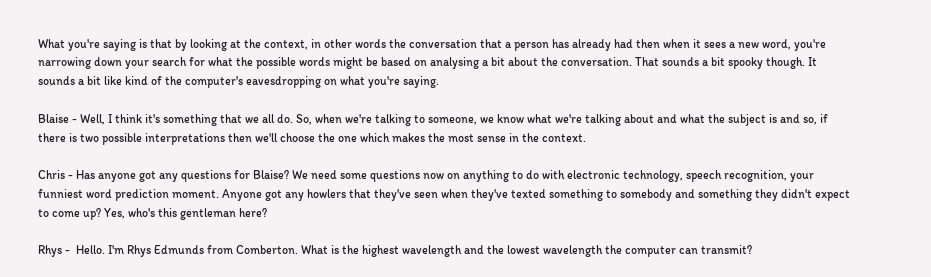What you're saying is that by looking at the context, in other words the conversation that a person has already had then when it sees a new word, you're narrowing down your search for what the possible words might be based on analysing a bit about the conversation. That sounds a bit spooky though. It sounds a bit like kind of the computer's eavesdropping on what you're saying.

Blaise - Well, I think it's something that we all do. So, when we're talking to someone, we know what we're talking about and what the subject is and so, if there is two possible interpretations then we'll choose the one which makes the most sense in the context.

Chris - Has anyone got any questions for Blaise? We need some questions now on anything to do with electronic technology, speech recognition, your funniest word prediction moment. Anyone got any howlers that they've seen when they've texted something to somebody and something they didn't expect to come up? Yes, who's this gentleman here?

Rhys -  Hello. I'm Rhys Edmunds from Comberton. What is the highest wavelength and the lowest wavelength the computer can transmit?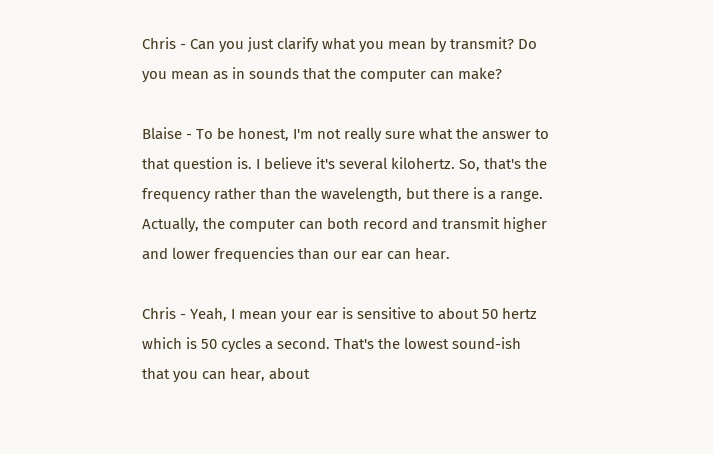Chris - Can you just clarify what you mean by transmit? Do you mean as in sounds that the computer can make?

Blaise - To be honest, I'm not really sure what the answer to that question is. I believe it's several kilohertz. So, that's the frequency rather than the wavelength, but there is a range. Actually, the computer can both record and transmit higher and lower frequencies than our ear can hear.

Chris - Yeah, I mean your ear is sensitive to about 50 hertz which is 50 cycles a second. That's the lowest sound-ish that you can hear, about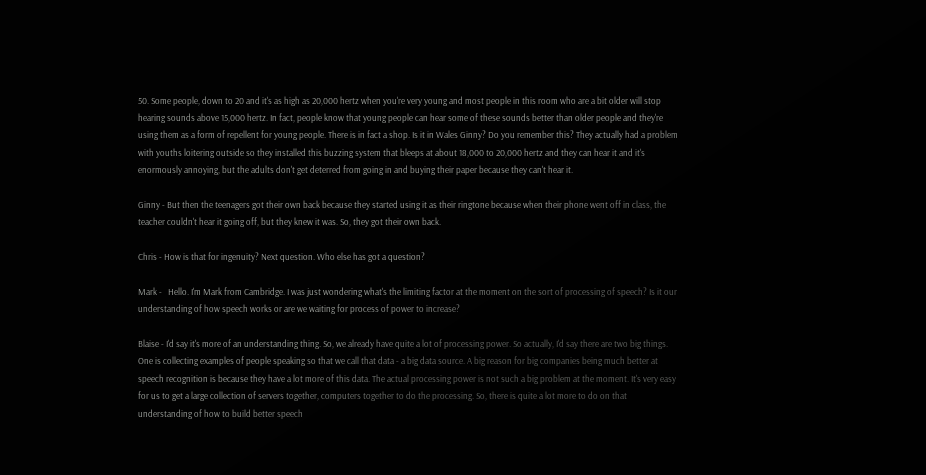50. Some people, down to 20 and it's as high as 20,000 hertz when you're very young and most people in this room who are a bit older will stop hearing sounds above 15,000 hertz. In fact, people know that young people can hear some of these sounds better than older people and they're using them as a form of repellent for young people. There is in fact a shop. Is it in Wales Ginny? Do you remember this? They actually had a problem with youths loitering outside so they installed this buzzing system that bleeps at about 18,000 to 20,000 hertz and they can hear it and it's enormously annoying, but the adults don't get deterred from going in and buying their paper because they can't hear it.

Ginny - But then the teenagers got their own back because they started using it as their ringtone because when their phone went off in class, the teacher couldn't hear it going off, but they knew it was. So, they got their own back.

Chris - How is that for ingenuity? Next question. Who else has got a question?

Mark -   Hello. I'm Mark from Cambridge. I was just wondering what's the limiting factor at the moment on the sort of processing of speech? Is it our understanding of how speech works or are we waiting for process of power to increase?

Blaise - I'd say it's more of an understanding thing. So, we already have quite a lot of processing power. So actually, I'd say there are two big things. One is collecting examples of people speaking so that we call that data - a big data source. A big reason for big companies being much better at speech recognition is because they have a lot more of this data. The actual processing power is not such a big problem at the moment. It's very easy for us to get a large collection of servers together, computers together to do the processing. So, there is quite a lot more to do on that understanding of how to build better speech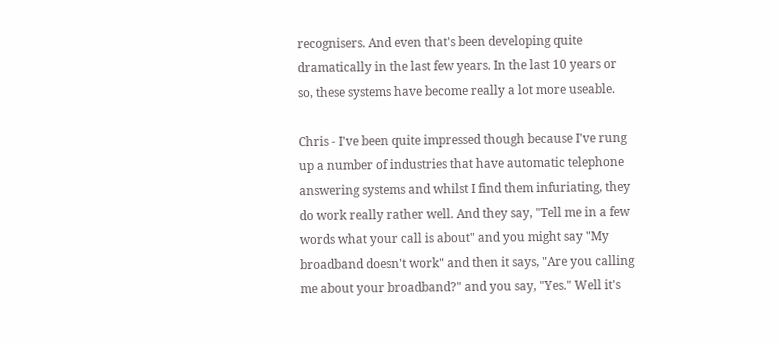recognisers. And even that's been developing quite dramatically in the last few years. In the last 10 years or so, these systems have become really a lot more useable.

Chris - I've been quite impressed though because I've rung up a number of industries that have automatic telephone answering systems and whilst I find them infuriating, they do work really rather well. And they say, "Tell me in a few words what your call is about" and you might say "My broadband doesn't work" and then it says, "Are you calling me about your broadband?" and you say, "Yes." Well it's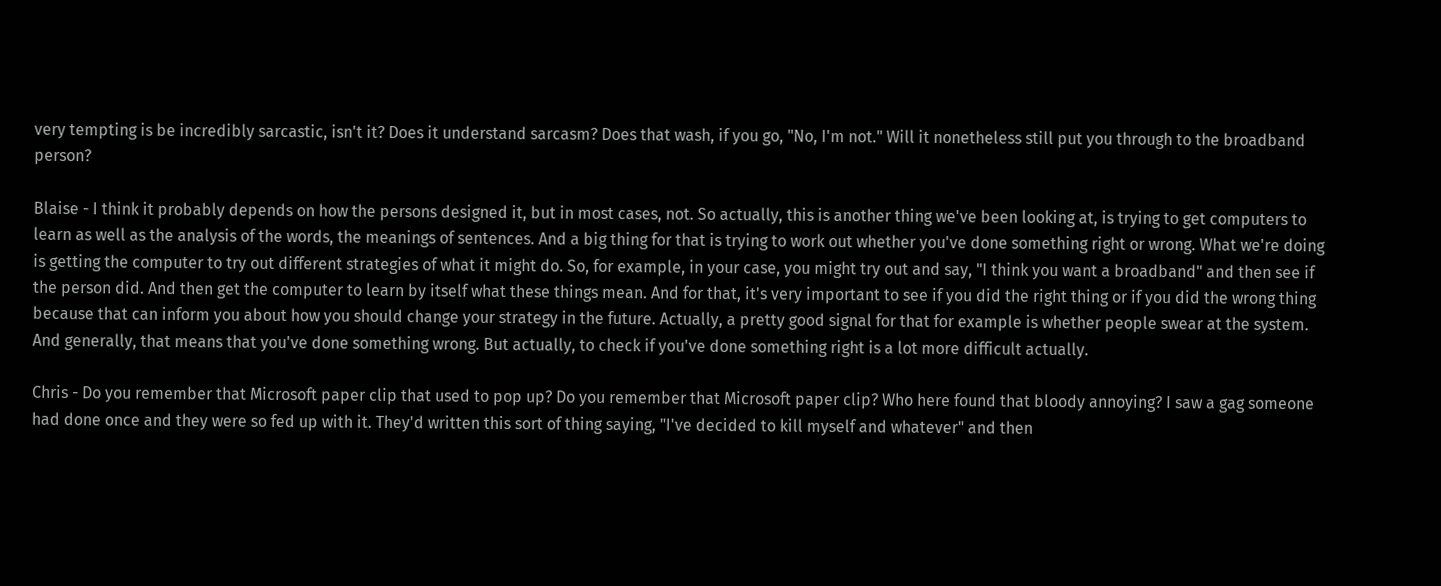very tempting is be incredibly sarcastic, isn't it? Does it understand sarcasm? Does that wash, if you go, "No, I'm not." Will it nonetheless still put you through to the broadband person?

Blaise - I think it probably depends on how the persons designed it, but in most cases, not. So actually, this is another thing we've been looking at, is trying to get computers to learn as well as the analysis of the words, the meanings of sentences. And a big thing for that is trying to work out whether you've done something right or wrong. What we're doing is getting the computer to try out different strategies of what it might do. So, for example, in your case, you might try out and say, "I think you want a broadband" and then see if the person did. And then get the computer to learn by itself what these things mean. And for that, it's very important to see if you did the right thing or if you did the wrong thing because that can inform you about how you should change your strategy in the future. Actually, a pretty good signal for that for example is whether people swear at the system. And generally, that means that you've done something wrong. But actually, to check if you've done something right is a lot more difficult actually.

Chris - Do you remember that Microsoft paper clip that used to pop up? Do you remember that Microsoft paper clip? Who here found that bloody annoying? I saw a gag someone had done once and they were so fed up with it. They'd written this sort of thing saying, "I've decided to kill myself and whatever" and then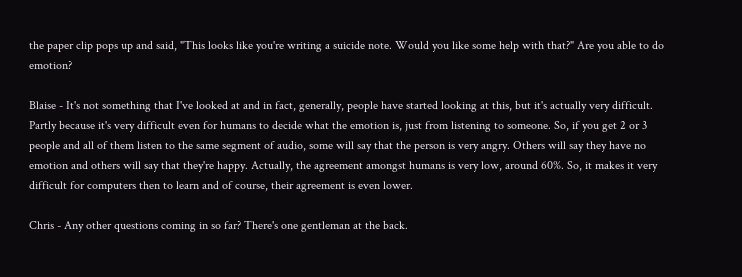the paper clip pops up and said, "This looks like you're writing a suicide note. Would you like some help with that?" Are you able to do emotion?

Blaise - It's not something that I've looked at and in fact, generally, people have started looking at this, but it's actually very difficult. Partly because it's very difficult even for humans to decide what the emotion is, just from listening to someone. So, if you get 2 or 3 people and all of them listen to the same segment of audio, some will say that the person is very angry. Others will say they have no emotion and others will say that they're happy. Actually, the agreement amongst humans is very low, around 60%. So, it makes it very difficult for computers then to learn and of course, their agreement is even lower.

Chris - Any other questions coming in so far? There's one gentleman at the back.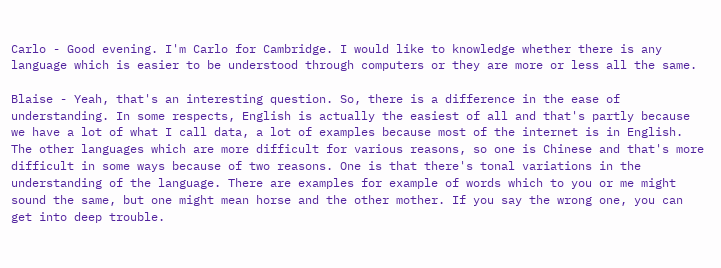Carlo - Good evening. I'm Carlo for Cambridge. I would like to knowledge whether there is any language which is easier to be understood through computers or they are more or less all the same.

Blaise - Yeah, that's an interesting question. So, there is a difference in the ease of understanding. In some respects, English is actually the easiest of all and that's partly because we have a lot of what I call data, a lot of examples because most of the internet is in English. The other languages which are more difficult for various reasons, so one is Chinese and that's more difficult in some ways because of two reasons. One is that there's tonal variations in the understanding of the language. There are examples for example of words which to you or me might sound the same, but one might mean horse and the other mother. If you say the wrong one, you can get into deep trouble.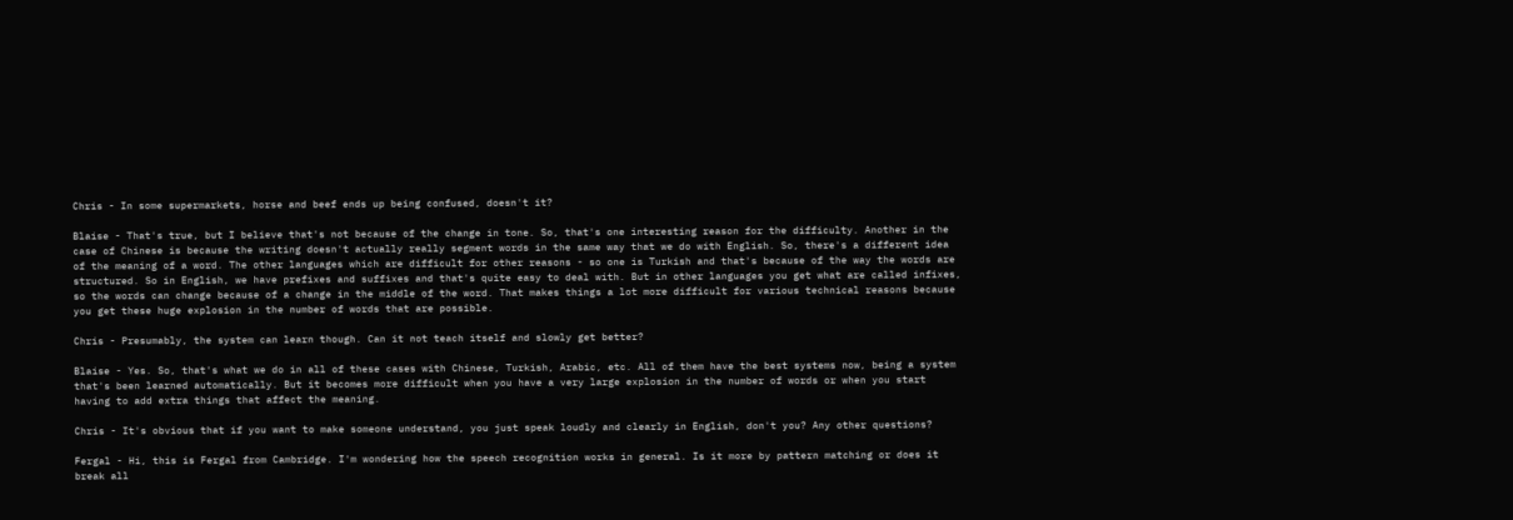Chris - In some supermarkets, horse and beef ends up being confused, doesn't it?

Blaise - That's true, but I believe that's not because of the change in tone. So, that's one interesting reason for the difficulty. Another in the case of Chinese is because the writing doesn't actually really segment words in the same way that we do with English. So, there's a different idea of the meaning of a word. The other languages which are difficult for other reasons - so one is Turkish and that's because of the way the words are structured. So in English, we have prefixes and suffixes and that's quite easy to deal with. But in other languages you get what are called infixes, so the words can change because of a change in the middle of the word. That makes things a lot more difficult for various technical reasons because you get these huge explosion in the number of words that are possible.

Chris - Presumably, the system can learn though. Can it not teach itself and slowly get better?

Blaise - Yes. So, that's what we do in all of these cases with Chinese, Turkish, Arabic, etc. All of them have the best systems now, being a system that's been learned automatically. But it becomes more difficult when you have a very large explosion in the number of words or when you start having to add extra things that affect the meaning.

Chris - It's obvious that if you want to make someone understand, you just speak loudly and clearly in English, don't you? Any other questions?

Fergal - Hi, this is Fergal from Cambridge. I'm wondering how the speech recognition works in general. Is it more by pattern matching or does it break all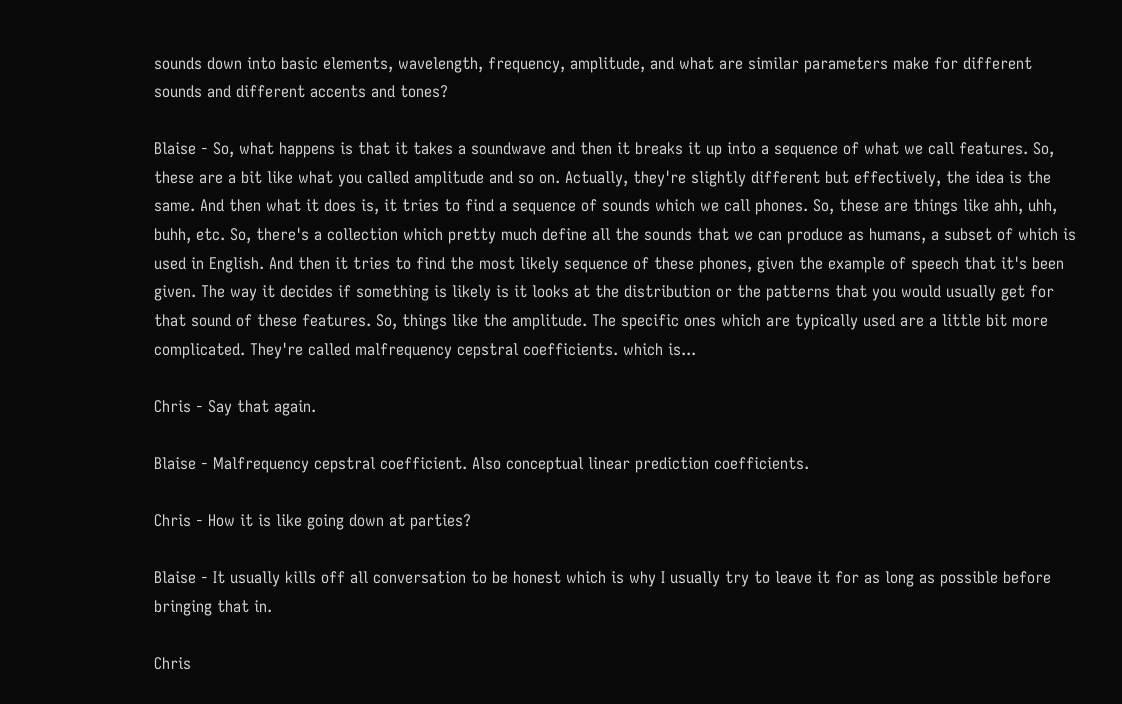sounds down into basic elements, wavelength, frequency, amplitude, and what are similar parameters make for different sounds and different accents and tones?

Blaise - So, what happens is that it takes a soundwave and then it breaks it up into a sequence of what we call features. So, these are a bit like what you called amplitude and so on. Actually, they're slightly different but effectively, the idea is the same. And then what it does is, it tries to find a sequence of sounds which we call phones. So, these are things like ahh, uhh, buhh, etc. So, there's a collection which pretty much define all the sounds that we can produce as humans, a subset of which is used in English. And then it tries to find the most likely sequence of these phones, given the example of speech that it's been given. The way it decides if something is likely is it looks at the distribution or the patterns that you would usually get for that sound of these features. So, things like the amplitude. The specific ones which are typically used are a little bit more complicated. They're called malfrequency cepstral coefficients. which is...

Chris - Say that again.

Blaise - Malfrequency cepstral coefficient. Also conceptual linear prediction coefficients.

Chris - How it is like going down at parties?

Blaise - It usually kills off all conversation to be honest which is why I usually try to leave it for as long as possible before bringing that in.

Chris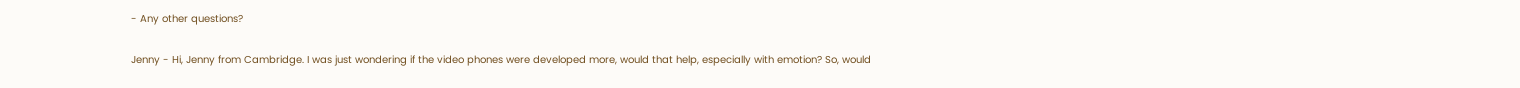- Any other questions?

Jenny - Hi, Jenny from Cambridge. I was just wondering if the video phones were developed more, would that help, especially with emotion? So, would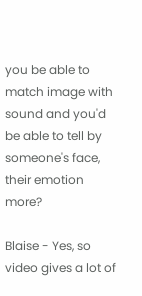you be able to match image with sound and you'd be able to tell by someone's face, their emotion more?

Blaise - Yes, so video gives a lot of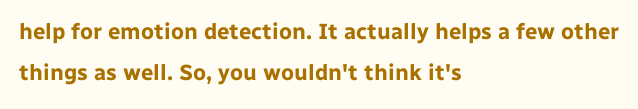help for emotion detection. It actually helps a few other things as well. So, you wouldn't think it's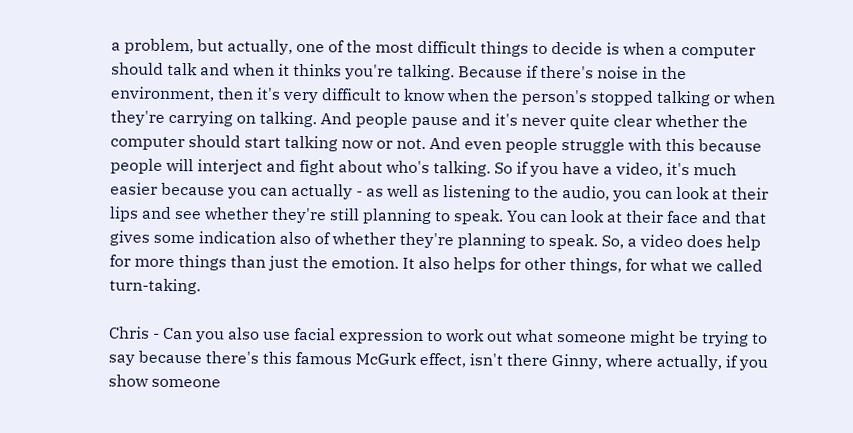a problem, but actually, one of the most difficult things to decide is when a computer should talk and when it thinks you're talking. Because if there's noise in the environment, then it's very difficult to know when the person's stopped talking or when they're carrying on talking. And people pause and it's never quite clear whether the computer should start talking now or not. And even people struggle with this because people will interject and fight about who's talking. So if you have a video, it's much easier because you can actually - as well as listening to the audio, you can look at their lips and see whether they're still planning to speak. You can look at their face and that gives some indication also of whether they're planning to speak. So, a video does help for more things than just the emotion. It also helps for other things, for what we called turn-taking.

Chris - Can you also use facial expression to work out what someone might be trying to say because there's this famous McGurk effect, isn't there Ginny, where actually, if you show someone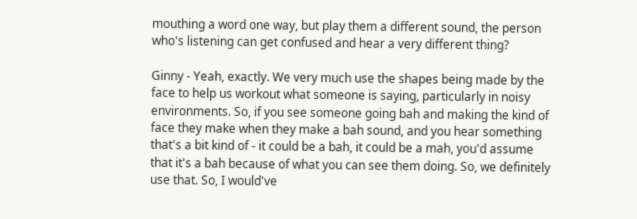mouthing a word one way, but play them a different sound, the person who's listening can get confused and hear a very different thing?

Ginny - Yeah, exactly. We very much use the shapes being made by the face to help us workout what someone is saying, particularly in noisy environments. So, if you see someone going bah and making the kind of face they make when they make a bah sound, and you hear something that's a bit kind of - it could be a bah, it could be a mah, you'd assume that it's a bah because of what you can see them doing. So, we definitely use that. So, I would've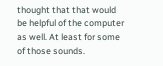thought that that would be helpful of the computer as well. At least for some of those sounds.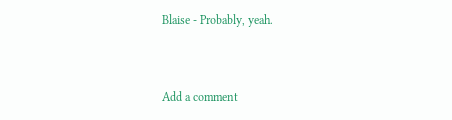Blaise - Probably, yeah.


Add a comment